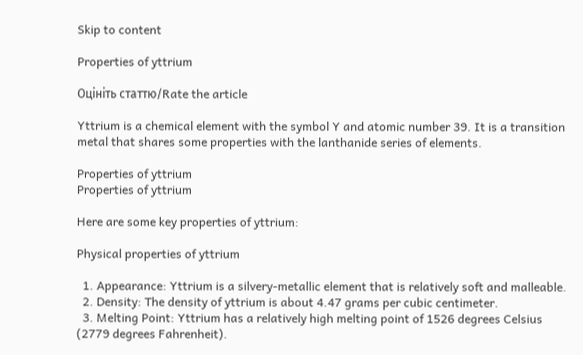Skip to content

Properties of yttrium

Оцініть статтю/Rate the article

Yttrium is a chemical element with the symbol Y and atomic number 39. It is a transition metal that shares some properties with the lanthanide series of elements.

Properties of yttrium
Properties of yttrium

Here are some key properties of yttrium:

Physical properties of yttrium

  1. Appearance: Yttrium is a silvery-metallic element that is relatively soft and malleable.
  2. Density: The density of yttrium is about 4.47 grams per cubic centimeter.
  3. Melting Point: Yttrium has a relatively high melting point of 1526 degrees Celsius (2779 degrees Fahrenheit).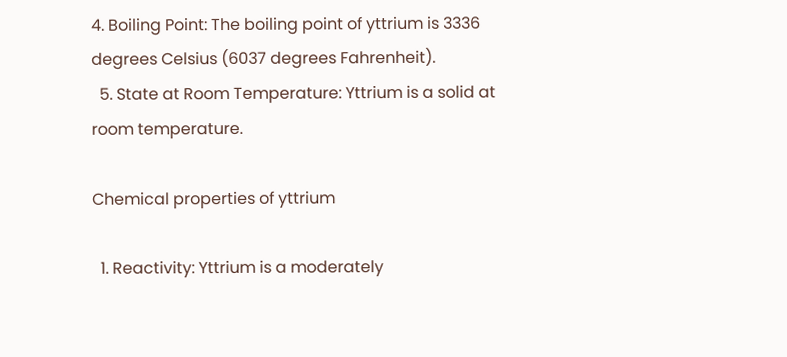4. Boiling Point: The boiling point of yttrium is 3336 degrees Celsius (6037 degrees Fahrenheit).
  5. State at Room Temperature: Yttrium is a solid at room temperature.

Chemical properties of yttrium

  1. Reactivity: Yttrium is a moderately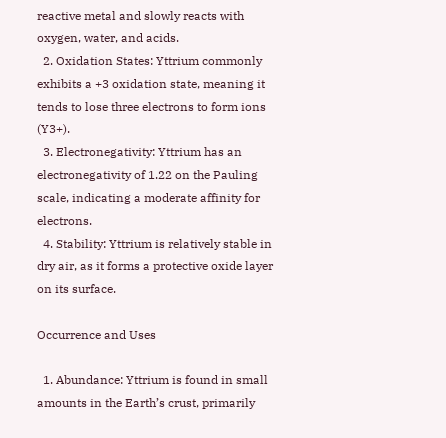reactive metal and slowly reacts with oxygen, water, and acids.
  2. Oxidation States: Yttrium commonly exhibits a +3 oxidation state, meaning it tends to lose three electrons to form ions (Y3+).
  3. Electronegativity: Yttrium has an electronegativity of 1.22 on the Pauling scale, indicating a moderate affinity for electrons.
  4. Stability: Yttrium is relatively stable in dry air, as it forms a protective oxide layer on its surface.

Occurrence and Uses

  1. Abundance: Yttrium is found in small amounts in the Earth’s crust, primarily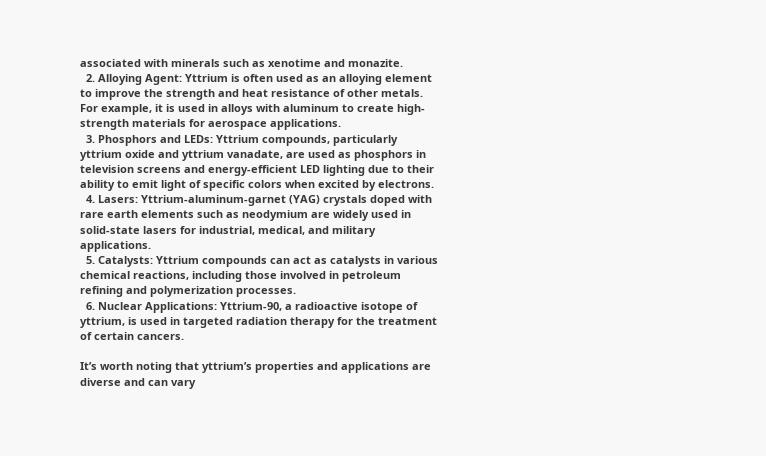associated with minerals such as xenotime and monazite.
  2. Alloying Agent: Yttrium is often used as an alloying element to improve the strength and heat resistance of other metals. For example, it is used in alloys with aluminum to create high-strength materials for aerospace applications.
  3. Phosphors and LEDs: Yttrium compounds, particularly yttrium oxide and yttrium vanadate, are used as phosphors in television screens and energy-efficient LED lighting due to their ability to emit light of specific colors when excited by electrons.
  4. Lasers: Yttrium-aluminum-garnet (YAG) crystals doped with rare earth elements such as neodymium are widely used in solid-state lasers for industrial, medical, and military applications.
  5. Catalysts: Yttrium compounds can act as catalysts in various chemical reactions, including those involved in petroleum refining and polymerization processes.
  6. Nuclear Applications: Yttrium-90, a radioactive isotope of yttrium, is used in targeted radiation therapy for the treatment of certain cancers.

It’s worth noting that yttrium’s properties and applications are diverse and can vary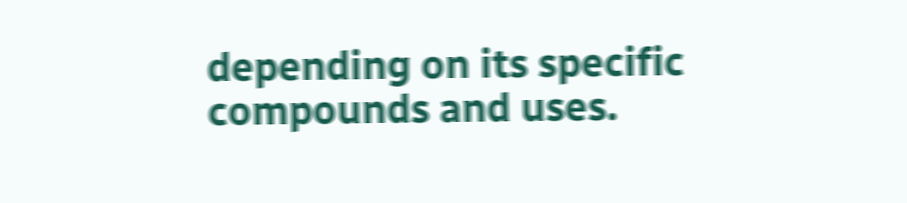depending on its specific compounds and uses.